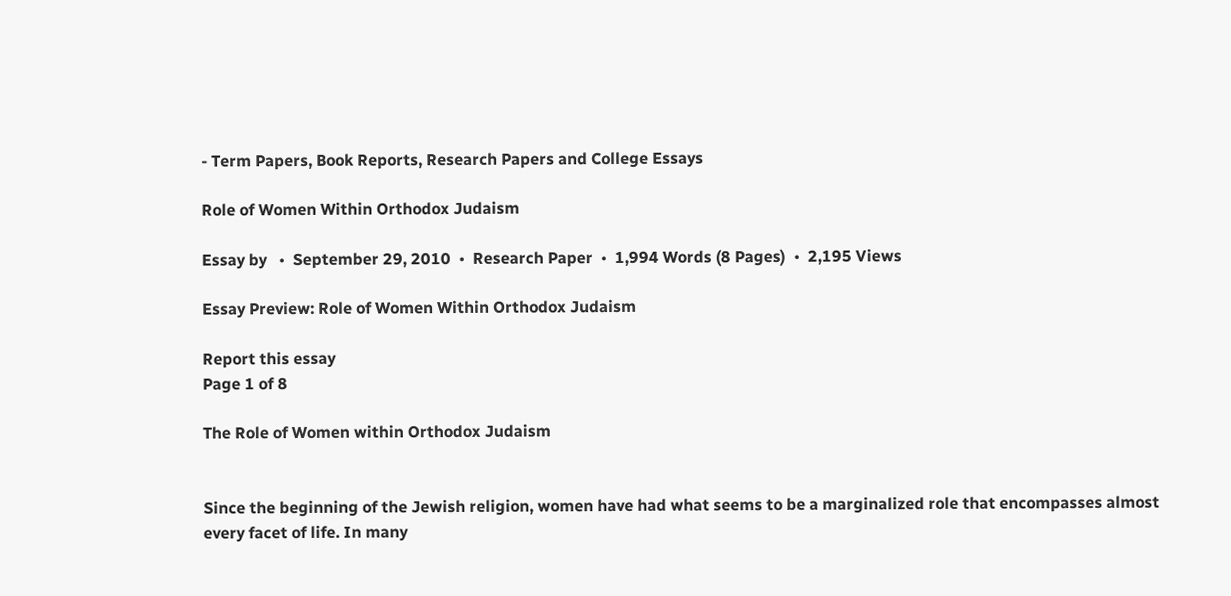- Term Papers, Book Reports, Research Papers and College Essays

Role of Women Within Orthodox Judaism

Essay by   •  September 29, 2010  •  Research Paper  •  1,994 Words (8 Pages)  •  2,195 Views

Essay Preview: Role of Women Within Orthodox Judaism

Report this essay
Page 1 of 8

The Role of Women within Orthodox Judaism


Since the beginning of the Jewish religion, women have had what seems to be a marginalized role that encompasses almost every facet of life. In many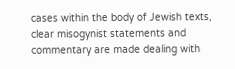cases within the body of Jewish texts, clear misogynist statements and commentary are made dealing with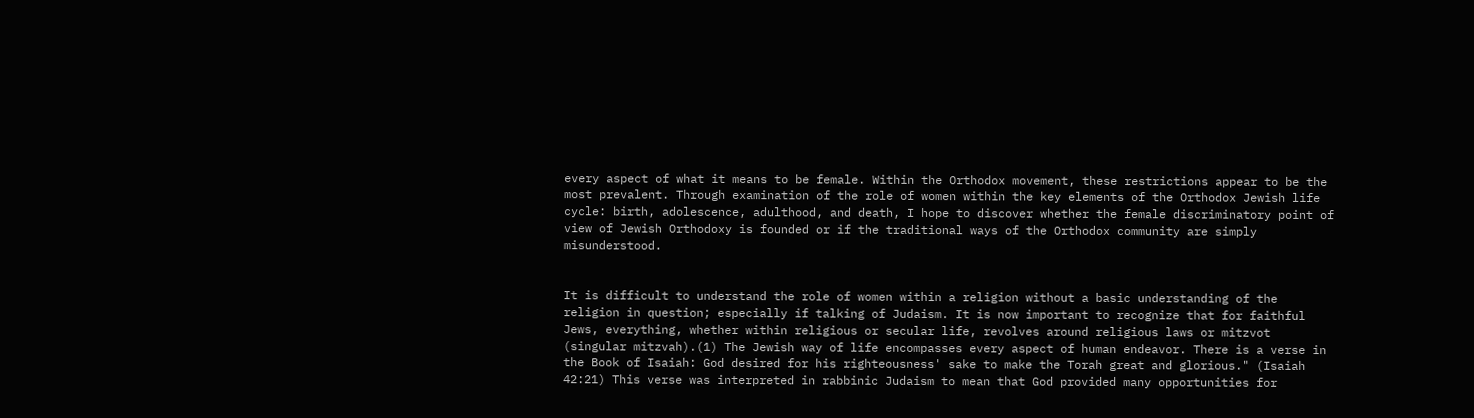every aspect of what it means to be female. Within the Orthodox movement, these restrictions appear to be the most prevalent. Through examination of the role of women within the key elements of the Orthodox Jewish life cycle: birth, adolescence, adulthood, and death, I hope to discover whether the female discriminatory point of view of Jewish Orthodoxy is founded or if the traditional ways of the Orthodox community are simply misunderstood.


It is difficult to understand the role of women within a religion without a basic understanding of the religion in question; especially if talking of Judaism. It is now important to recognize that for faithful Jews, everything, whether within religious or secular life, revolves around religious laws or mitzvot (singular mitzvah).(1) The Jewish way of life encompasses every aspect of human endeavor. There is a verse in the Book of Isaiah: God desired for his righteousness' sake to make the Torah great and glorious." (Isaiah 42:21) This verse was interpreted in rabbinic Judaism to mean that God provided many opportunities for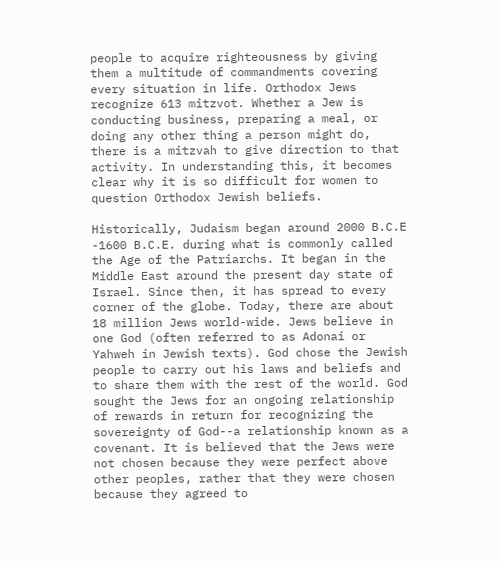people to acquire righteousness by giving them a multitude of commandments covering every situation in life. Orthodox Jews recognize 613 mitzvot. Whether a Jew is conducting business, preparing a meal, or doing any other thing a person might do, there is a mitzvah to give direction to that activity. In understanding this, it becomes clear why it is so difficult for women to question Orthodox Jewish beliefs.

Historically, Judaism began around 2000 B.C.E -1600 B.C.E. during what is commonly called the Age of the Patriarchs. It began in the Middle East around the present day state of Israel. Since then, it has spread to every corner of the globe. Today, there are about 18 million Jews world-wide. Jews believe in one God (often referred to as Adonai or Yahweh in Jewish texts). God chose the Jewish people to carry out his laws and beliefs and to share them with the rest of the world. God sought the Jews for an ongoing relationship of rewards in return for recognizing the sovereignty of God--a relationship known as a covenant. It is believed that the Jews were not chosen because they were perfect above other peoples, rather that they were chosen because they agreed to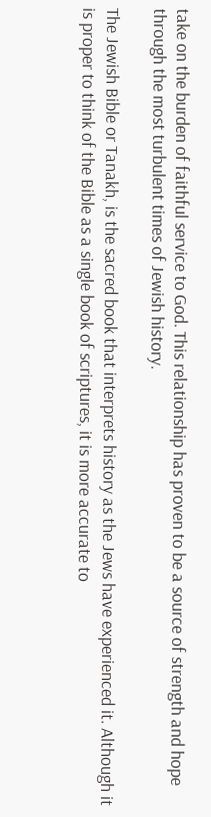take on the burden of faithful service to God. This relationship has proven to be a source of strength and hope through the most turbulent times of Jewish history.

The Jewish Bible or Tanakh, is the sacred book that interprets history as the Jews have experienced it. Although it is proper to think of the Bible as a single book of scriptures, it is more accurate to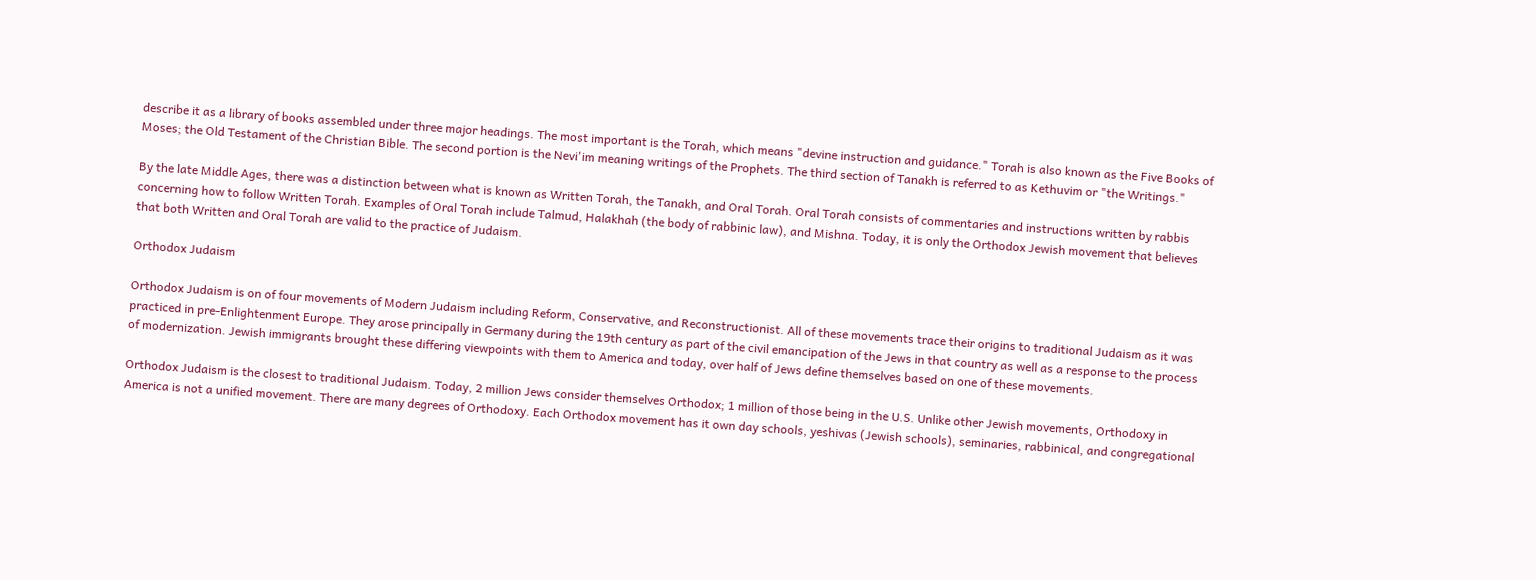describe it as a library of books assembled under three major headings. The most important is the Torah, which means "devine instruction and guidance." Torah is also known as the Five Books of Moses; the Old Testament of the Christian Bible. The second portion is the Nevi'im meaning writings of the Prophets. The third section of Tanakh is referred to as Kethuvim or "the Writings."

By the late Middle Ages, there was a distinction between what is known as Written Torah, the Tanakh, and Oral Torah. Oral Torah consists of commentaries and instructions written by rabbis concerning how to follow Written Torah. Examples of Oral Torah include Talmud, Halakhah (the body of rabbinic law), and Mishna. Today, it is only the Orthodox Jewish movement that believes that both Written and Oral Torah are valid to the practice of Judaism.

Orthodox Judaism

Orthodox Judaism is on of four movements of Modern Judaism including Reform, Conservative, and Reconstructionist. All of these movements trace their origins to traditional Judaism as it was practiced in pre-Enlightenment Europe. They arose principally in Germany during the 19th century as part of the civil emancipation of the Jews in that country as well as a response to the process of modernization. Jewish immigrants brought these differing viewpoints with them to America and today, over half of Jews define themselves based on one of these movements.

Orthodox Judaism is the closest to traditional Judaism. Today, 2 million Jews consider themselves Orthodox; 1 million of those being in the U.S. Unlike other Jewish movements, Orthodoxy in America is not a unified movement. There are many degrees of Orthodoxy. Each Orthodox movement has it own day schools, yeshivas (Jewish schools), seminaries, rabbinical, and congregational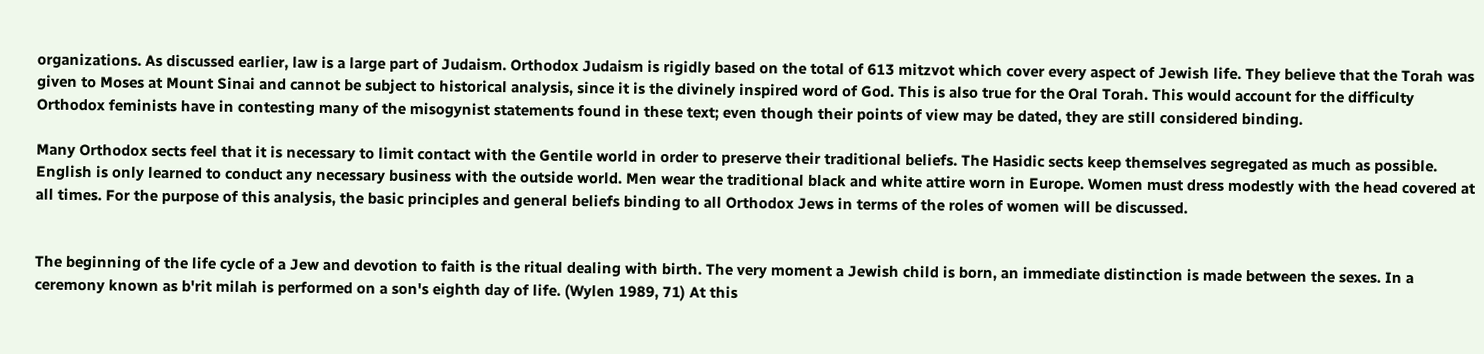organizations. As discussed earlier, law is a large part of Judaism. Orthodox Judaism is rigidly based on the total of 613 mitzvot which cover every aspect of Jewish life. They believe that the Torah was given to Moses at Mount Sinai and cannot be subject to historical analysis, since it is the divinely inspired word of God. This is also true for the Oral Torah. This would account for the difficulty Orthodox feminists have in contesting many of the misogynist statements found in these text; even though their points of view may be dated, they are still considered binding.

Many Orthodox sects feel that it is necessary to limit contact with the Gentile world in order to preserve their traditional beliefs. The Hasidic sects keep themselves segregated as much as possible. English is only learned to conduct any necessary business with the outside world. Men wear the traditional black and white attire worn in Europe. Women must dress modestly with the head covered at all times. For the purpose of this analysis, the basic principles and general beliefs binding to all Orthodox Jews in terms of the roles of women will be discussed.


The beginning of the life cycle of a Jew and devotion to faith is the ritual dealing with birth. The very moment a Jewish child is born, an immediate distinction is made between the sexes. In a ceremony known as b'rit milah is performed on a son's eighth day of life. (Wylen 1989, 71) At this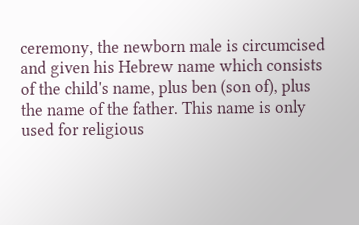ceremony, the newborn male is circumcised and given his Hebrew name which consists of the child's name, plus ben (son of), plus the name of the father. This name is only used for religious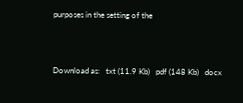purposes in the setting of the



Download as:   txt (11.9 Kb)   pdf (148 Kb)   docx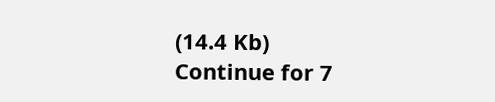(14.4 Kb)
Continue for 7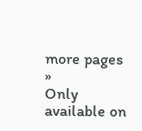more pages »
Only available on